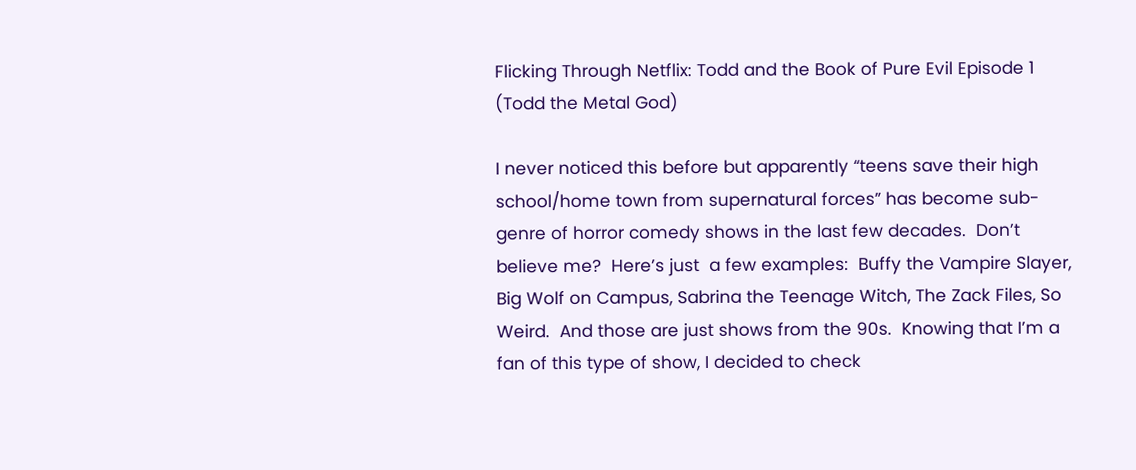Flicking Through Netflix: Todd and the Book of Pure Evil Episode 1 (Todd the Metal God)

I never noticed this before but apparently “teens save their high school/home town from supernatural forces” has become sub-genre of horror comedy shows in the last few decades.  Don’t believe me?  Here’s just  a few examples:  Buffy the Vampire Slayer, Big Wolf on Campus, Sabrina the Teenage Witch, The Zack Files, So Weird.  And those are just shows from the 90s.  Knowing that I’m a fan of this type of show, I decided to check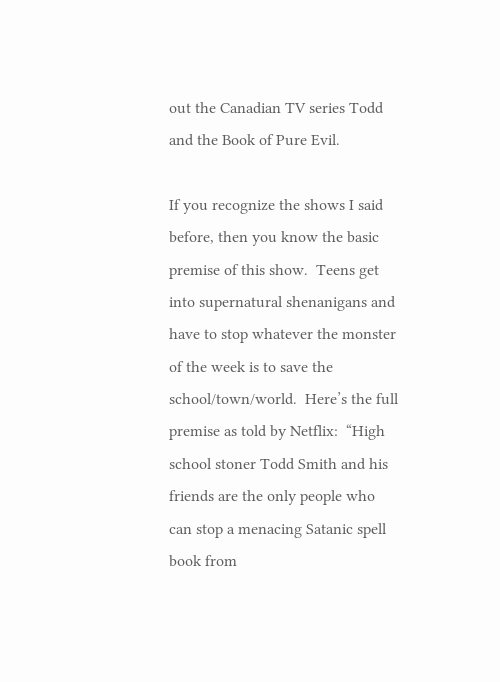out the Canadian TV series Todd and the Book of Pure Evil.

If you recognize the shows I said before, then you know the basic premise of this show.  Teens get into supernatural shenanigans and have to stop whatever the monster of the week is to save the school/town/world.  Here’s the full premise as told by Netflix:  “High school stoner Todd Smith and his friends are the only people who can stop a menacing Satanic spell book from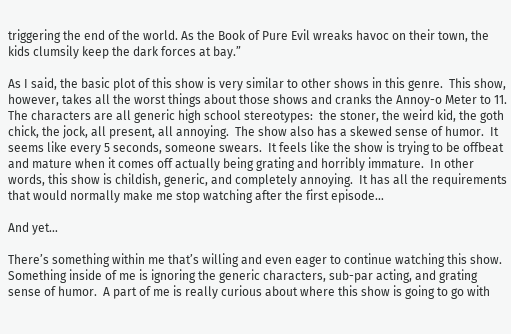triggering the end of the world. As the Book of Pure Evil wreaks havoc on their town, the kids clumsily keep the dark forces at bay.”

As I said, the basic plot of this show is very similar to other shows in this genre.  This show, however, takes all the worst things about those shows and cranks the Annoy-o Meter to 11.  The characters are all generic high school stereotypes:  the stoner, the weird kid, the goth chick, the jock, all present, all annoying.  The show also has a skewed sense of humor.  It seems like every 5 seconds, someone swears.  It feels like the show is trying to be offbeat and mature when it comes off actually being grating and horribly immature.  In other words, this show is childish, generic, and completely annoying.  It has all the requirements that would normally make me stop watching after the first episode…

And yet…

There’s something within me that’s willing and even eager to continue watching this show.  Something inside of me is ignoring the generic characters, sub-par acting, and grating sense of humor.  A part of me is really curious about where this show is going to go with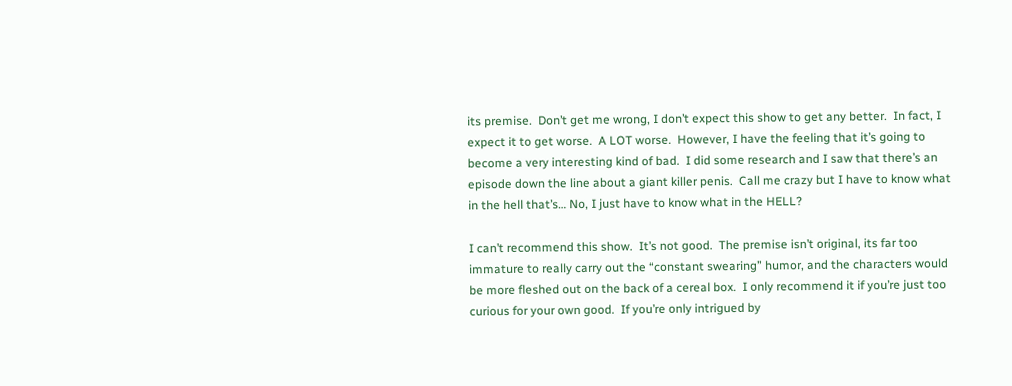its premise.  Don’t get me wrong, I don’t expect this show to get any better.  In fact, I expect it to get worse.  A LOT worse.  However, I have the feeling that it’s going to become a very interesting kind of bad.  I did some research and I saw that there’s an episode down the line about a giant killer penis.  Call me crazy but I have to know what in the hell that’s… No, I just have to know what in the HELL?

I can’t recommend this show.  It’s not good.  The premise isn’t original, its far too immature to really carry out the “constant swearing” humor, and the characters would be more fleshed out on the back of a cereal box.  I only recommend it if you’re just too curious for your own good.  If you’re only intrigued by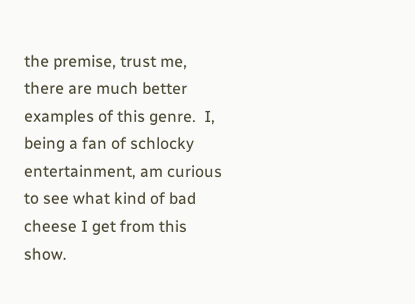the premise, trust me, there are much better examples of this genre.  I, being a fan of schlocky entertainment, am curious to see what kind of bad cheese I get from this show.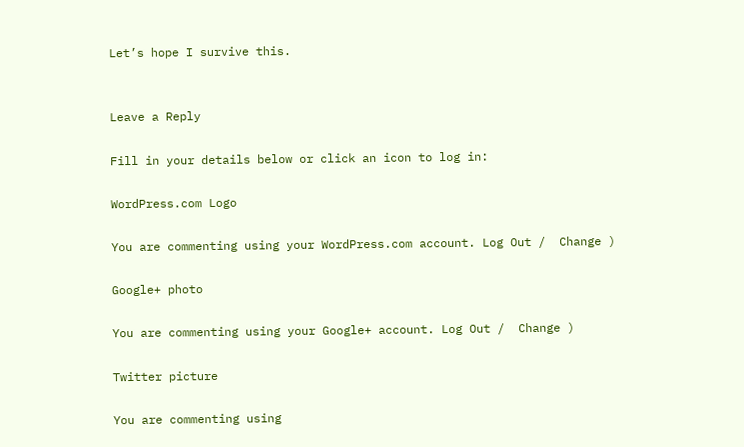Let’s hope I survive this.


Leave a Reply

Fill in your details below or click an icon to log in:

WordPress.com Logo

You are commenting using your WordPress.com account. Log Out /  Change )

Google+ photo

You are commenting using your Google+ account. Log Out /  Change )

Twitter picture

You are commenting using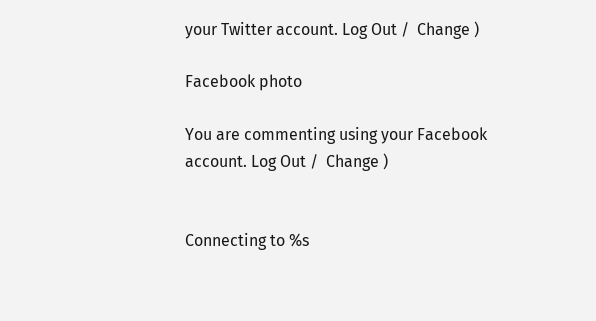your Twitter account. Log Out /  Change )

Facebook photo

You are commenting using your Facebook account. Log Out /  Change )


Connecting to %s